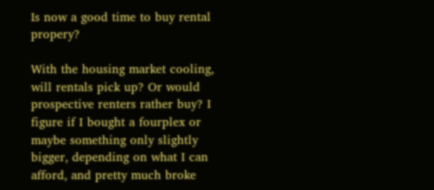Is now a good time to buy rental propery?

With the housing market cooling, will rentals pick up? Or would prospective renters rather buy? I figure if I bought a fourplex or maybe something only slightly bigger, depending on what I can afford, and pretty much broke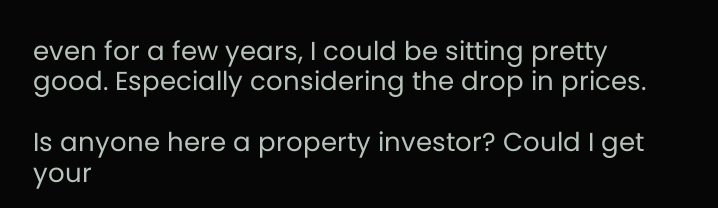even for a few years, I could be sitting pretty good. Especially considering the drop in prices.

Is anyone here a property investor? Could I get your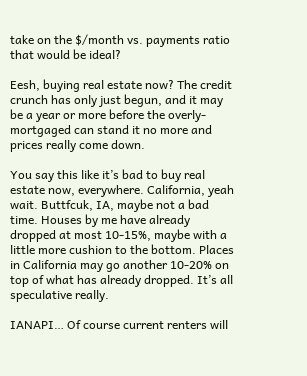take on the $/month vs. payments ratio that would be ideal?

Eesh, buying real estate now? The credit crunch has only just begun, and it may be a year or more before the overly-mortgaged can stand it no more and prices really come down.

You say this like it’s bad to buy real estate now, everywhere. California, yeah wait. Buttfcuk, IA, maybe not a bad time. Houses by me have already dropped at most 10-15%, maybe with a little more cushion to the bottom. Places in California may go another 10-20% on top of what has already dropped. It’s all speculative really.

IANAPI… Of course current renters will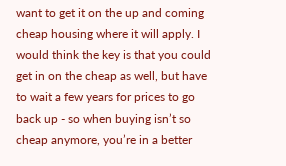want to get it on the up and coming cheap housing where it will apply. I would think the key is that you could get in on the cheap as well, but have to wait a few years for prices to go back up - so when buying isn’t so cheap anymore, you’re in a better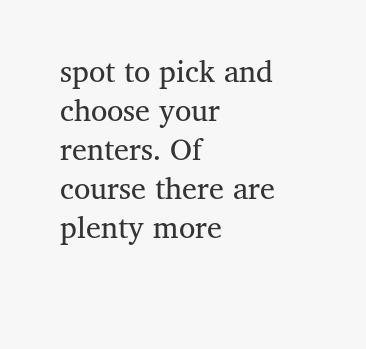spot to pick and choose your renters. Of course there are plenty more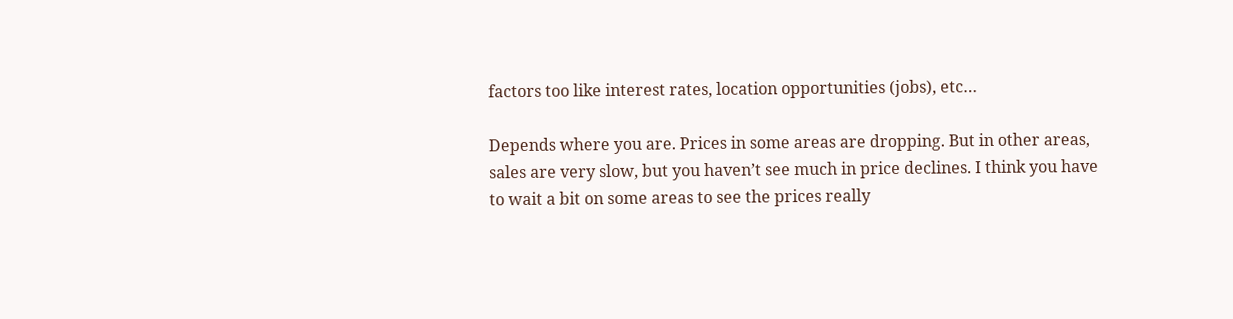factors too like interest rates, location opportunities (jobs), etc…

Depends where you are. Prices in some areas are dropping. But in other areas, sales are very slow, but you haven’t see much in price declines. I think you have to wait a bit on some areas to see the prices really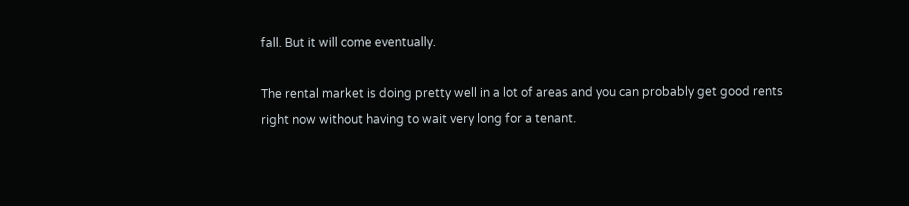fall. But it will come eventually.

The rental market is doing pretty well in a lot of areas and you can probably get good rents right now without having to wait very long for a tenant.